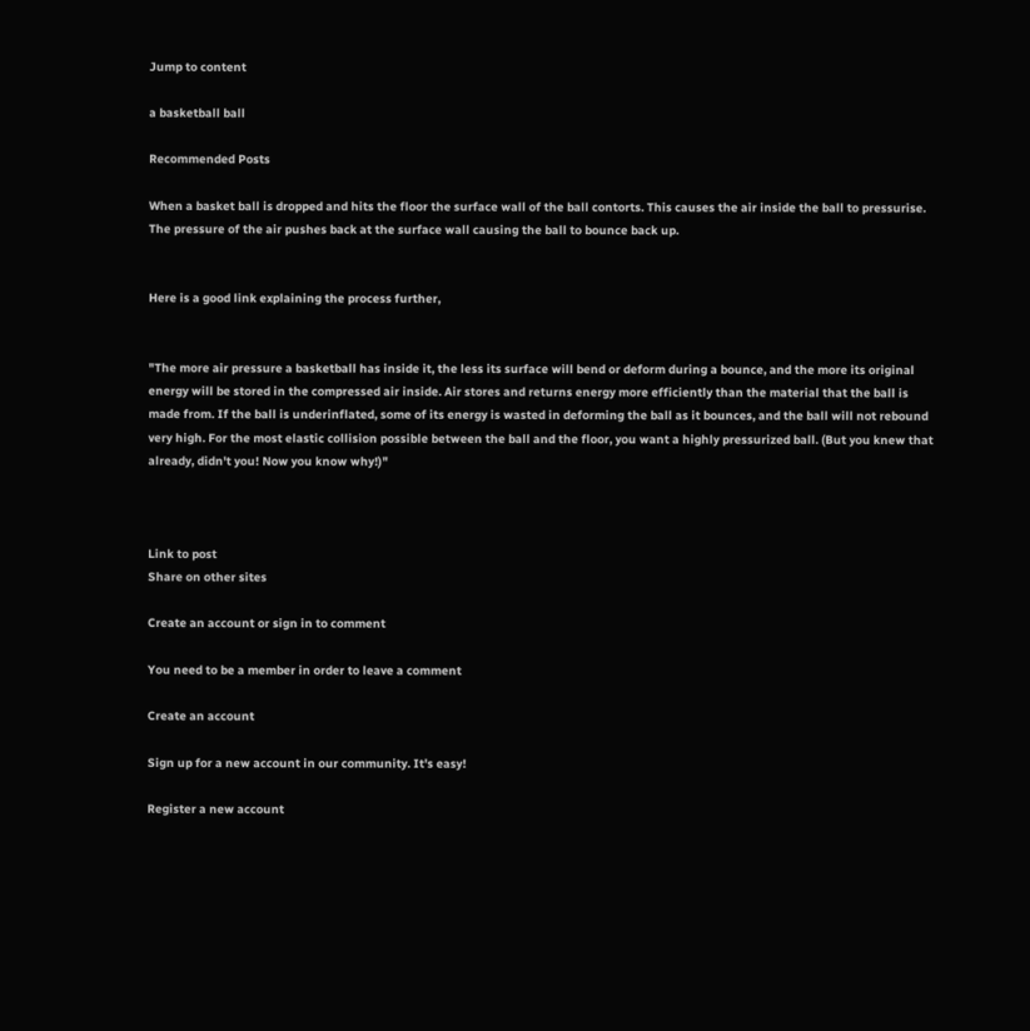Jump to content

a basketball ball

Recommended Posts

When a basket ball is dropped and hits the floor the surface wall of the ball contorts. This causes the air inside the ball to pressurise. The pressure of the air pushes back at the surface wall causing the ball to bounce back up.


Here is a good link explaining the process further,


"The more air pressure a basketball has inside it, the less its surface will bend or deform during a bounce, and the more its original energy will be stored in the compressed air inside. Air stores and returns energy more efficiently than the material that the ball is made from. If the ball is underinflated, some of its energy is wasted in deforming the ball as it bounces, and the ball will not rebound very high. For the most elastic collision possible between the ball and the floor, you want a highly pressurized ball. (But you knew that already, didn't you! Now you know why!)"



Link to post
Share on other sites

Create an account or sign in to comment

You need to be a member in order to leave a comment

Create an account

Sign up for a new account in our community. It's easy!

Register a new account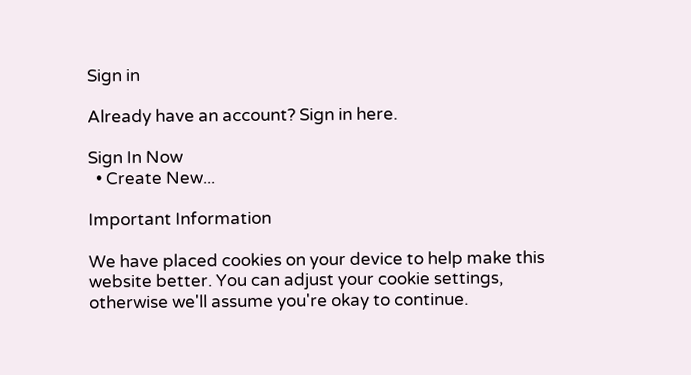Sign in

Already have an account? Sign in here.

Sign In Now
  • Create New...

Important Information

We have placed cookies on your device to help make this website better. You can adjust your cookie settings, otherwise we'll assume you're okay to continue.